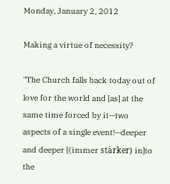Monday, January 2, 2012

Making a virtue of necessity?

"The Church falls back today out of love for the world and [as] at the same time forced by it—two aspects of a single event!—deeper and deeper [(immer stärker) in]to the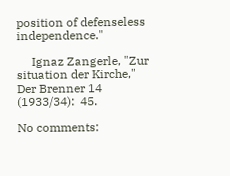position of defenseless independence."

     Ignaz Zangerle, "Zur situation der Kirche," Der Brenner 14 (1933/34):  45.

No comments: